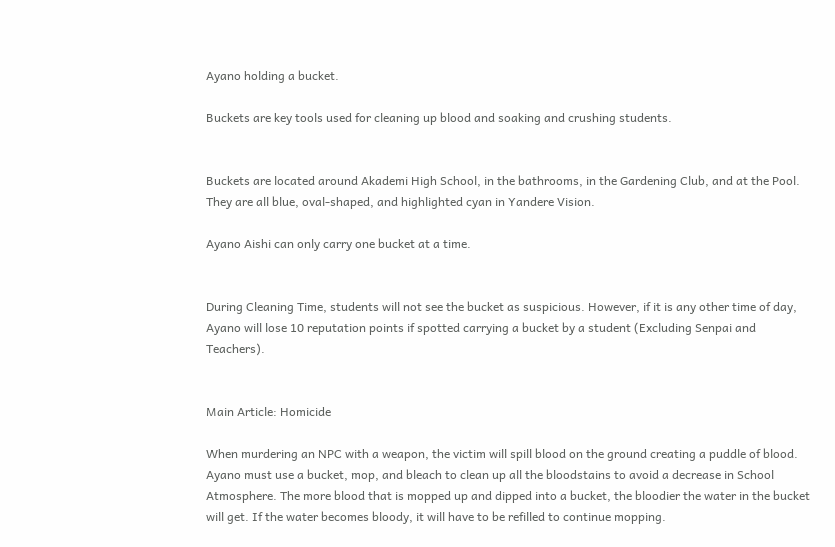Ayano holding a bucket.

Buckets are key tools used for cleaning up blood and soaking and crushing students.


Buckets are located around Akademi High School, in the bathrooms, in the Gardening Club, and at the Pool. They are all blue, oval-shaped, and highlighted cyan in Yandere Vision.

Ayano Aishi can only carry one bucket at a time.


During Cleaning Time, students will not see the bucket as suspicious. However, if it is any other time of day, Ayano will lose 10 reputation points if spotted carrying a bucket by a student (Excluding Senpai and Teachers).


Main Article: Homicide

When murdering an NPC with a weapon, the victim will spill blood on the ground creating a puddle of blood. Ayano must use a bucket, mop, and bleach to clean up all the bloodstains to avoid a decrease in School Atmosphere. The more blood that is mopped up and dipped into a bucket, the bloodier the water in the bucket will get. If the water becomes bloody, it will have to be refilled to continue mopping.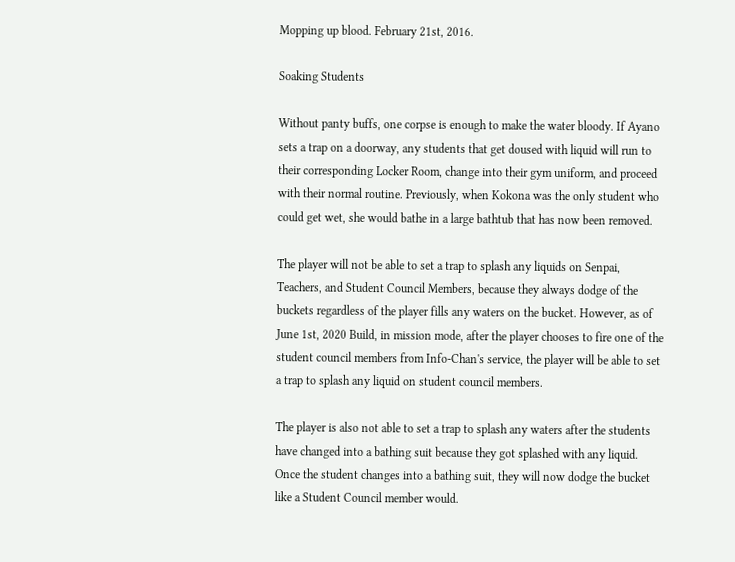Mopping up blood. February 21st, 2016.

Soaking Students

Without panty buffs, one corpse is enough to make the water bloody. If Ayano sets a trap on a doorway, any students that get doused with liquid will run to their corresponding Locker Room, change into their gym uniform, and proceed with their normal routine. Previously, when Kokona was the only student who could get wet, she would bathe in a large bathtub that has now been removed.

The player will not be able to set a trap to splash any liquids on Senpai, Teachers, and Student Council Members, because they always dodge of the buckets regardless of the player fills any waters on the bucket. However, as of June 1st, 2020 Build, in mission mode, after the player chooses to fire one of the student council members from Info-Chan's service, the player will be able to set a trap to splash any liquid on student council members.

The player is also not able to set a trap to splash any waters after the students have changed into a bathing suit because they got splashed with any liquid. Once the student changes into a bathing suit, they will now dodge the bucket like a Student Council member would.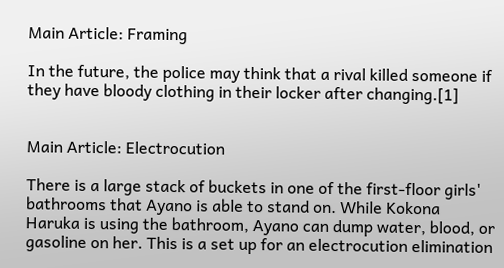Main Article: Framing

In the future, the police may think that a rival killed someone if they have bloody clothing in their locker after changing.[1]


Main Article: Electrocution

There is a large stack of buckets in one of the first-floor girls' bathrooms that Ayano is able to stand on. While Kokona Haruka is using the bathroom, Ayano can dump water, blood, or gasoline on her. This is a set up for an electrocution elimination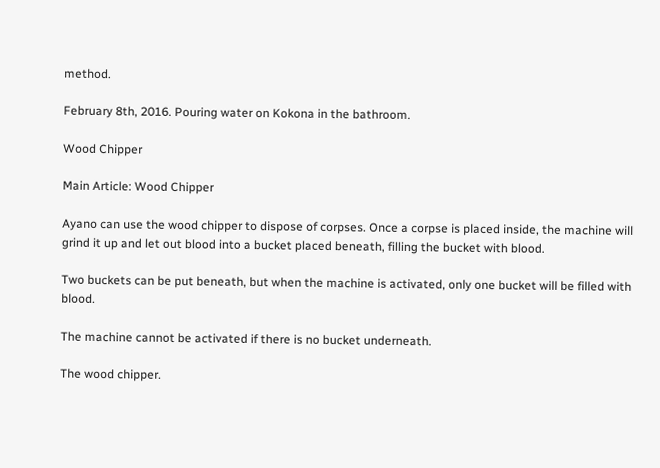method.

February 8th, 2016. Pouring water on Kokona in the bathroom.

Wood Chipper

Main Article: Wood Chipper

Ayano can use the wood chipper to dispose of corpses. Once a corpse is placed inside, the machine will grind it up and let out blood into a bucket placed beneath, filling the bucket with blood.

Two buckets can be put beneath, but when the machine is activated, only one bucket will be filled with blood.

The machine cannot be activated if there is no bucket underneath.

The wood chipper.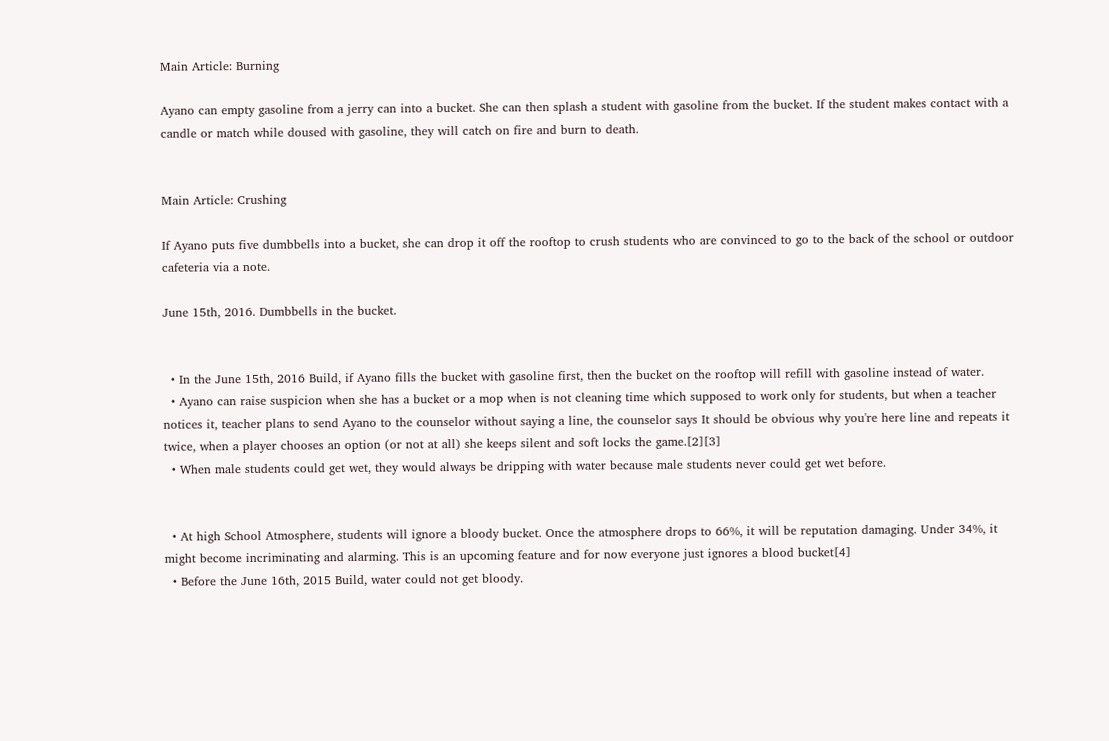Main Article: Burning

Ayano can empty gasoline from a jerry can into a bucket. She can then splash a student with gasoline from the bucket. If the student makes contact with a candle or match while doused with gasoline, they will catch on fire and burn to death.


Main Article: Crushing

If Ayano puts five dumbbells into a bucket, she can drop it off the rooftop to crush students who are convinced to go to the back of the school or outdoor cafeteria via a note.

June 15th, 2016. Dumbbells in the bucket.


  • In the June 15th, 2016 Build, if Ayano fills the bucket with gasoline first, then the bucket on the rooftop will refill with gasoline instead of water.
  • Ayano can raise suspicion when she has a bucket or a mop when is not cleaning time which supposed to work only for students, but when a teacher notices it, teacher plans to send Ayano to the counselor without saying a line, the counselor says It should be obvious why you're here line and repeats it twice, when a player chooses an option (or not at all) she keeps silent and soft locks the game.[2][3]
  • When male students could get wet, they would always be dripping with water because male students never could get wet before.


  • At high School Atmosphere, students will ignore a bloody bucket. Once the atmosphere drops to 66%, it will be reputation damaging. Under 34%, it might become incriminating and alarming. This is an upcoming feature and for now everyone just ignores a blood bucket[4]
  • Before the June 16th, 2015 Build, water could not get bloody.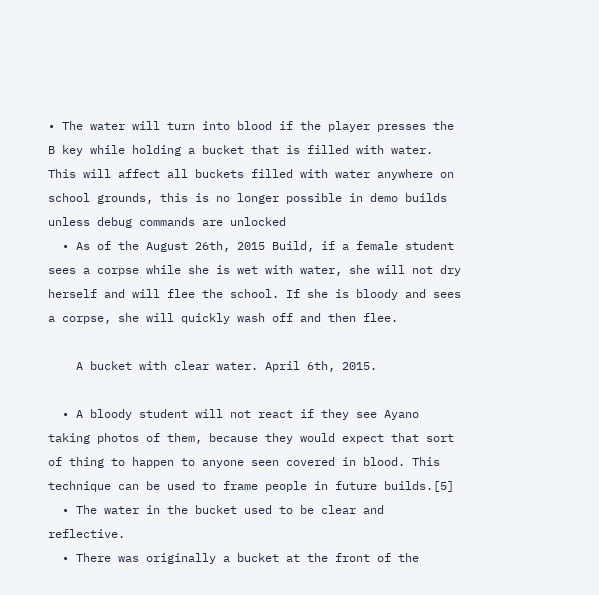• The water will turn into blood if the player presses the B key while holding a bucket that is filled with water. This will affect all buckets filled with water anywhere on school grounds, this is no longer possible in demo builds unless debug commands are unlocked
  • As of the August 26th, 2015 Build, if a female student sees a corpse while she is wet with water, she will not dry herself and will flee the school. If she is bloody and sees a corpse, she will quickly wash off and then flee.

    A bucket with clear water. April 6th, 2015.

  • A bloody student will not react if they see Ayano taking photos of them, because they would expect that sort of thing to happen to anyone seen covered in blood. This technique can be used to frame people in future builds.[5]
  • The water in the bucket used to be clear and reflective.
  • There was originally a bucket at the front of the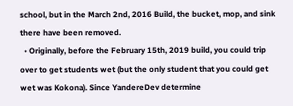school, but in the March 2nd, 2016 Build, the bucket, mop, and sink there have been removed.
  • Originally, before the February 15th, 2019 build, you could trip over to get students wet (but the only student that you could get wet was Kokona). Since YandereDev determine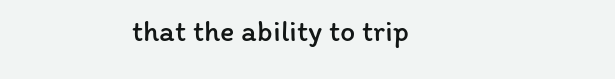that the ability to trip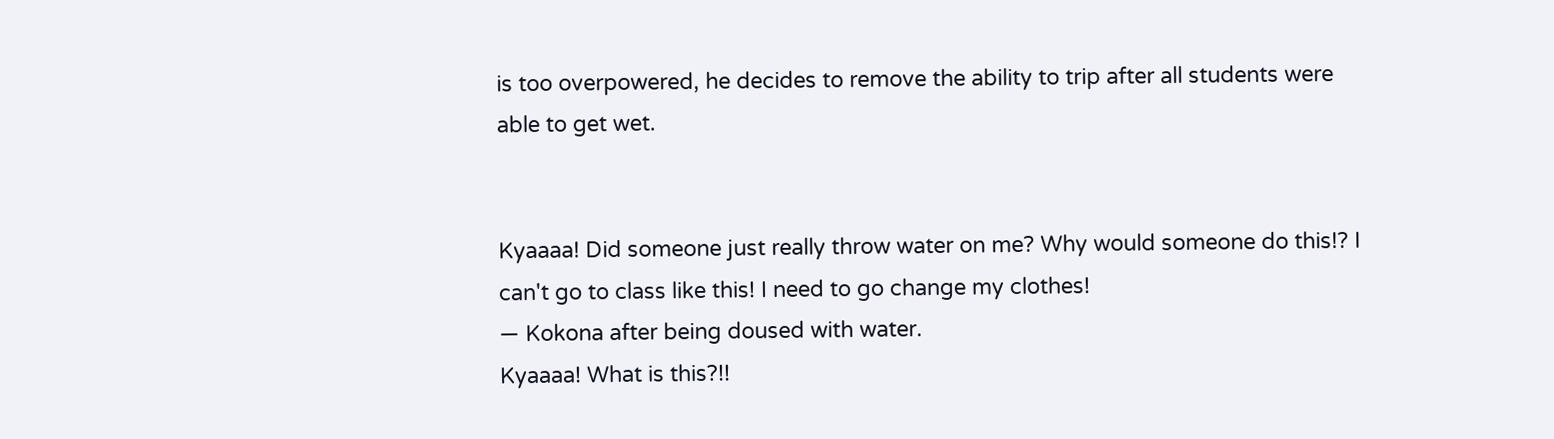is too overpowered, he decides to remove the ability to trip after all students were able to get wet.


Kyaaaa! Did someone just really throw water on me? Why would someone do this!? I can't go to class like this! I need to go change my clothes!
— Kokona after being doused with water.
Kyaaaa! What is this?!!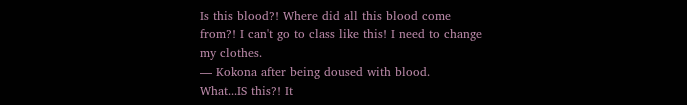Is this blood?! Where did all this blood come from?! I can't go to class like this! I need to change my clothes.
— Kokona after being doused with blood.
What...IS this?! It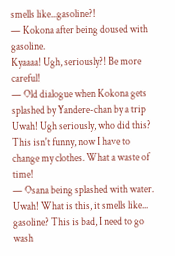smells like...gasoline?!
— Kokona after being doused with gasoline.
Kyaaaa! Ugh, seriously?! Be more careful!
— Old dialogue when Kokona gets splashed by Yandere-chan by a trip
Uwah! Ugh seriously, who did this? This isn't funny, now I have to change my clothes. What a waste of time!
— Osana being splashed with water.
Uwah! What is this, it smells like... gasoline? This is bad, I need to go wash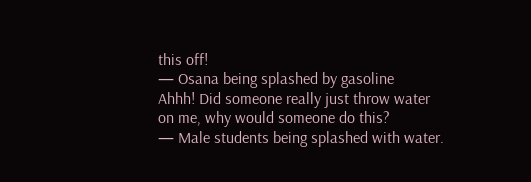this off!
— Osana being splashed by gasoline
Ahhh! Did someone really just throw water on me, why would someone do this?
— Male students being splashed with water.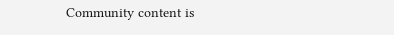Community content is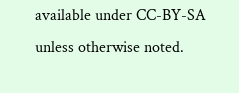available under CC-BY-SA unless otherwise noted.